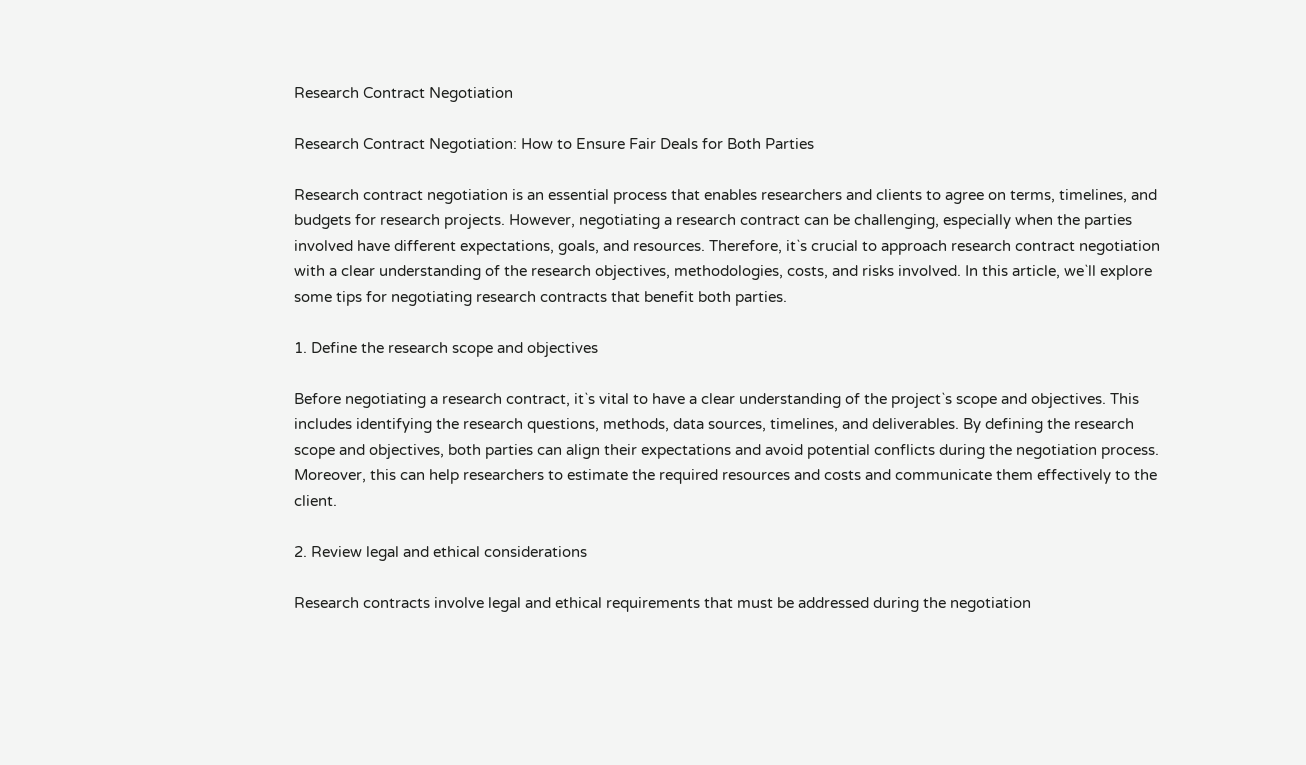Research Contract Negotiation

Research Contract Negotiation: How to Ensure Fair Deals for Both Parties

Research contract negotiation is an essential process that enables researchers and clients to agree on terms, timelines, and budgets for research projects. However, negotiating a research contract can be challenging, especially when the parties involved have different expectations, goals, and resources. Therefore, it`s crucial to approach research contract negotiation with a clear understanding of the research objectives, methodologies, costs, and risks involved. In this article, we`ll explore some tips for negotiating research contracts that benefit both parties.

1. Define the research scope and objectives

Before negotiating a research contract, it`s vital to have a clear understanding of the project`s scope and objectives. This includes identifying the research questions, methods, data sources, timelines, and deliverables. By defining the research scope and objectives, both parties can align their expectations and avoid potential conflicts during the negotiation process. Moreover, this can help researchers to estimate the required resources and costs and communicate them effectively to the client.

2. Review legal and ethical considerations

Research contracts involve legal and ethical requirements that must be addressed during the negotiation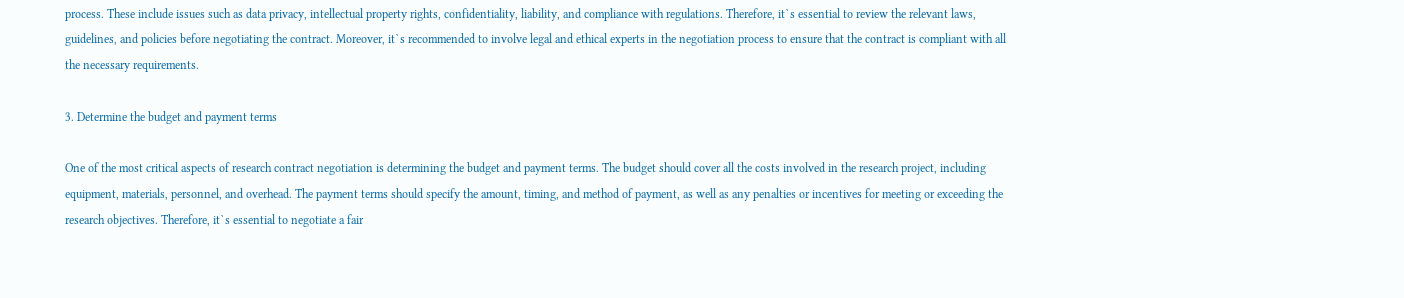process. These include issues such as data privacy, intellectual property rights, confidentiality, liability, and compliance with regulations. Therefore, it`s essential to review the relevant laws, guidelines, and policies before negotiating the contract. Moreover, it`s recommended to involve legal and ethical experts in the negotiation process to ensure that the contract is compliant with all the necessary requirements.

3. Determine the budget and payment terms

One of the most critical aspects of research contract negotiation is determining the budget and payment terms. The budget should cover all the costs involved in the research project, including equipment, materials, personnel, and overhead. The payment terms should specify the amount, timing, and method of payment, as well as any penalties or incentives for meeting or exceeding the research objectives. Therefore, it`s essential to negotiate a fair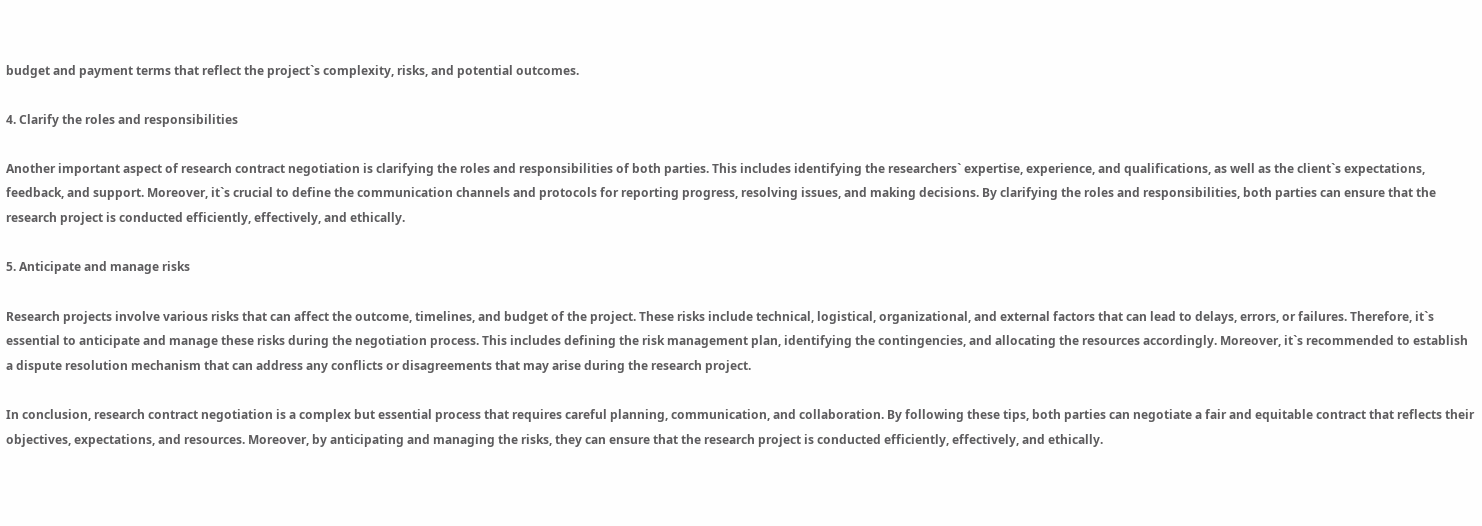budget and payment terms that reflect the project`s complexity, risks, and potential outcomes.

4. Clarify the roles and responsibilities

Another important aspect of research contract negotiation is clarifying the roles and responsibilities of both parties. This includes identifying the researchers` expertise, experience, and qualifications, as well as the client`s expectations, feedback, and support. Moreover, it`s crucial to define the communication channels and protocols for reporting progress, resolving issues, and making decisions. By clarifying the roles and responsibilities, both parties can ensure that the research project is conducted efficiently, effectively, and ethically.

5. Anticipate and manage risks

Research projects involve various risks that can affect the outcome, timelines, and budget of the project. These risks include technical, logistical, organizational, and external factors that can lead to delays, errors, or failures. Therefore, it`s essential to anticipate and manage these risks during the negotiation process. This includes defining the risk management plan, identifying the contingencies, and allocating the resources accordingly. Moreover, it`s recommended to establish a dispute resolution mechanism that can address any conflicts or disagreements that may arise during the research project.

In conclusion, research contract negotiation is a complex but essential process that requires careful planning, communication, and collaboration. By following these tips, both parties can negotiate a fair and equitable contract that reflects their objectives, expectations, and resources. Moreover, by anticipating and managing the risks, they can ensure that the research project is conducted efficiently, effectively, and ethically.